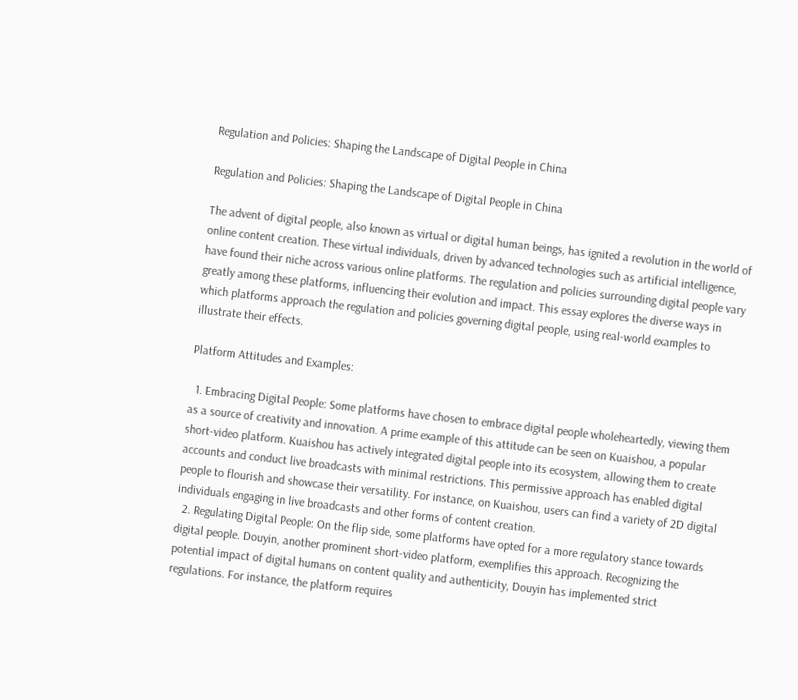Regulation and Policies: Shaping the Landscape of Digital People in China

Regulation and Policies: Shaping the Landscape of Digital People in China

The advent of digital people, also known as virtual or digital human beings, has ignited a revolution in the world of online content creation. These virtual individuals, driven by advanced technologies such as artificial intelligence, have found their niche across various online platforms. The regulation and policies surrounding digital people vary greatly among these platforms, influencing their evolution and impact. This essay explores the diverse ways in which platforms approach the regulation and policies governing digital people, using real-world examples to illustrate their effects.

Platform Attitudes and Examples:

  1. Embracing Digital People: Some platforms have chosen to embrace digital people wholeheartedly, viewing them as a source of creativity and innovation. A prime example of this attitude can be seen on Kuaishou, a popular short-video platform. Kuaishou has actively integrated digital people into its ecosystem, allowing them to create accounts and conduct live broadcasts with minimal restrictions. This permissive approach has enabled digital people to flourish and showcase their versatility. For instance, on Kuaishou, users can find a variety of 2D digital individuals engaging in live broadcasts and other forms of content creation.
  2. Regulating Digital People: On the flip side, some platforms have opted for a more regulatory stance towards digital people. Douyin, another prominent short-video platform, exemplifies this approach. Recognizing the potential impact of digital humans on content quality and authenticity, Douyin has implemented strict regulations. For instance, the platform requires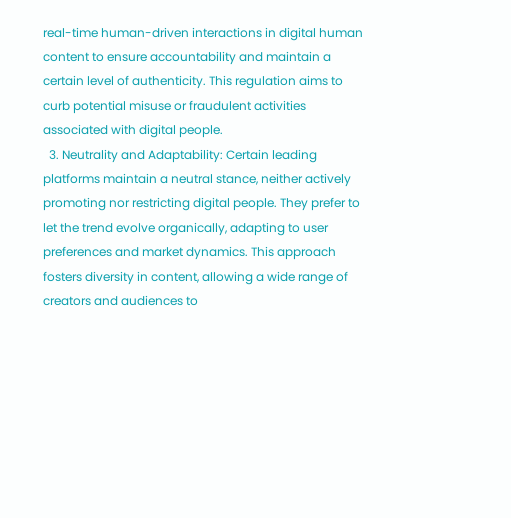real-time human-driven interactions in digital human content to ensure accountability and maintain a certain level of authenticity. This regulation aims to curb potential misuse or fraudulent activities associated with digital people.
  3. Neutrality and Adaptability: Certain leading platforms maintain a neutral stance, neither actively promoting nor restricting digital people. They prefer to let the trend evolve organically, adapting to user preferences and market dynamics. This approach fosters diversity in content, allowing a wide range of creators and audiences to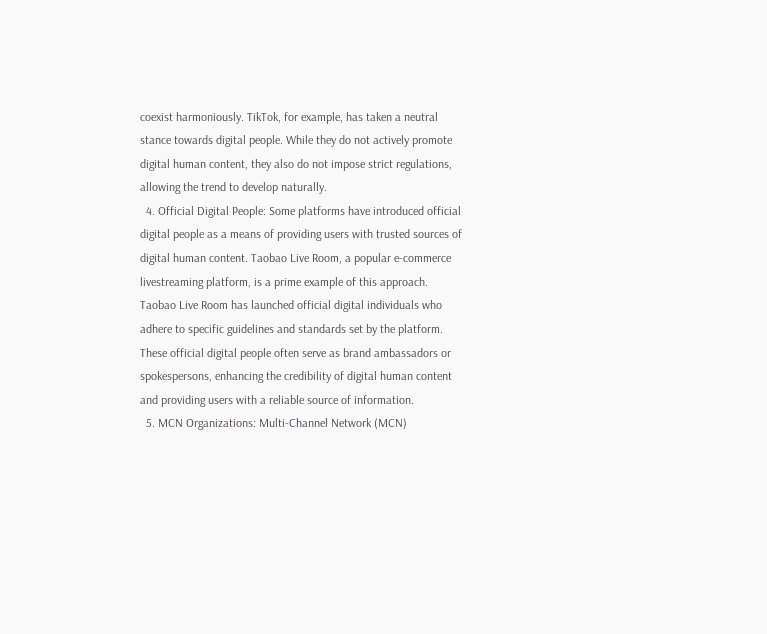coexist harmoniously. TikTok, for example, has taken a neutral stance towards digital people. While they do not actively promote digital human content, they also do not impose strict regulations, allowing the trend to develop naturally.
  4. Official Digital People: Some platforms have introduced official digital people as a means of providing users with trusted sources of digital human content. Taobao Live Room, a popular e-commerce livestreaming platform, is a prime example of this approach. Taobao Live Room has launched official digital individuals who adhere to specific guidelines and standards set by the platform. These official digital people often serve as brand ambassadors or spokespersons, enhancing the credibility of digital human content and providing users with a reliable source of information.
  5. MCN Organizations: Multi-Channel Network (MCN)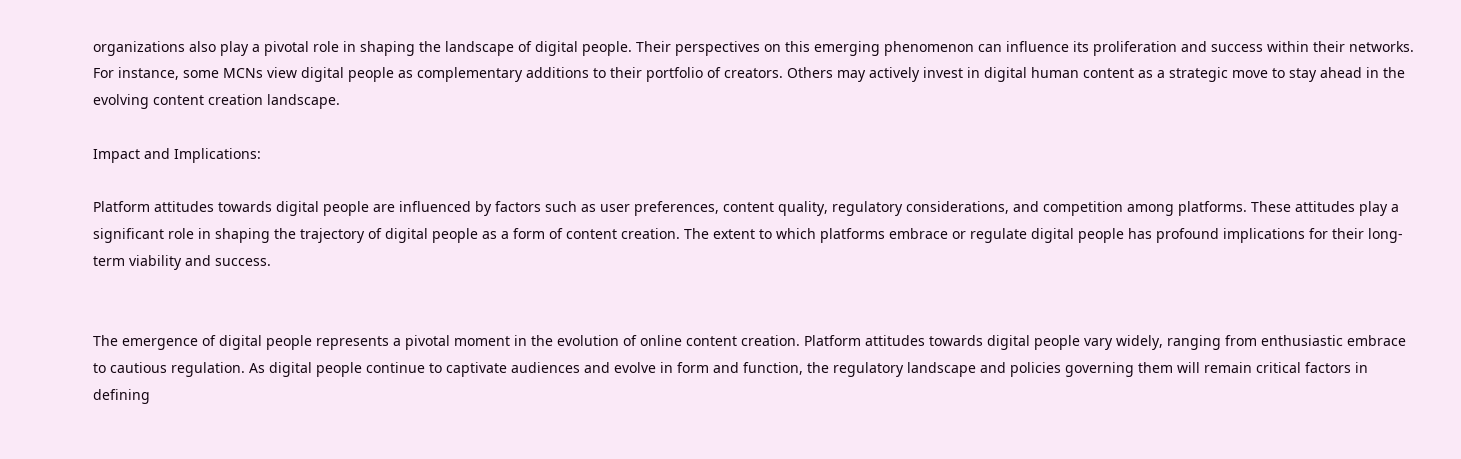organizations also play a pivotal role in shaping the landscape of digital people. Their perspectives on this emerging phenomenon can influence its proliferation and success within their networks. For instance, some MCNs view digital people as complementary additions to their portfolio of creators. Others may actively invest in digital human content as a strategic move to stay ahead in the evolving content creation landscape.

Impact and Implications:

Platform attitudes towards digital people are influenced by factors such as user preferences, content quality, regulatory considerations, and competition among platforms. These attitudes play a significant role in shaping the trajectory of digital people as a form of content creation. The extent to which platforms embrace or regulate digital people has profound implications for their long-term viability and success.


The emergence of digital people represents a pivotal moment in the evolution of online content creation. Platform attitudes towards digital people vary widely, ranging from enthusiastic embrace to cautious regulation. As digital people continue to captivate audiences and evolve in form and function, the regulatory landscape and policies governing them will remain critical factors in defining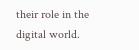their role in the digital world.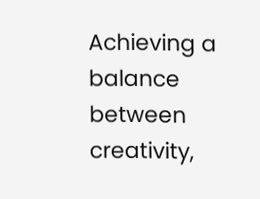Achieving a balance between creativity,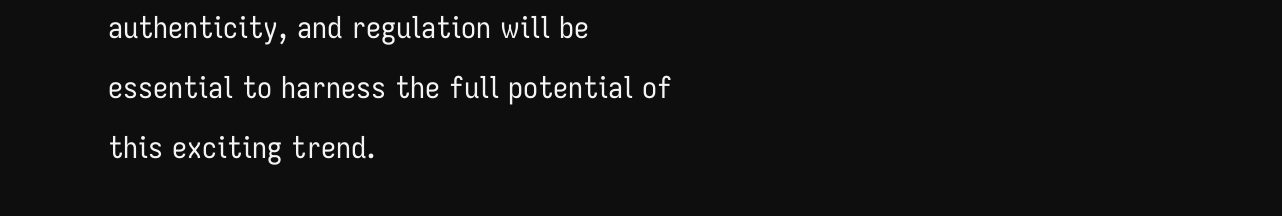authenticity, and regulation will be essential to harness the full potential of this exciting trend.